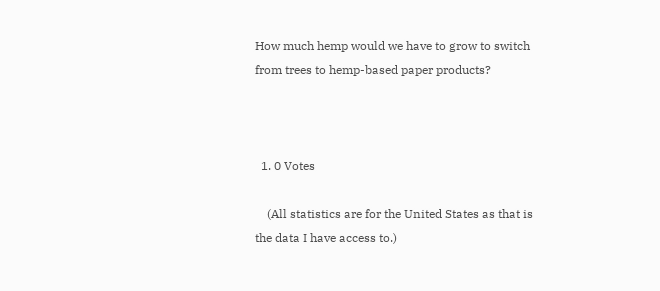How much hemp would we have to grow to switch from trees to hemp-based paper products?



  1. 0 Votes

    (All statistics are for the United States as that is the data I have access to.)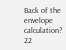Back of the envelope calculation? 22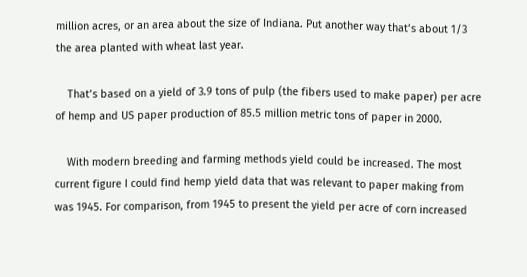million acres, or an area about the size of Indiana. Put another way that’s about 1/3 the area planted with wheat last year.

    That’s based on a yield of 3.9 tons of pulp (the fibers used to make paper) per acre of hemp and US paper production of 85.5 million metric tons of paper in 2000.

    With modern breeding and farming methods yield could be increased. The most current figure I could find hemp yield data that was relevant to paper making from was 1945. For comparison, from 1945 to present the yield per acre of corn increased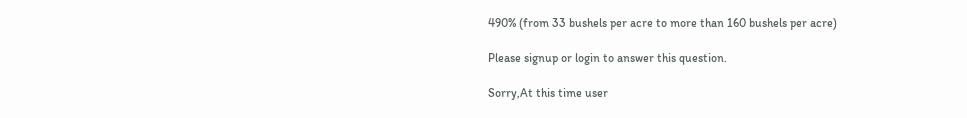490% (from 33 bushels per acre to more than 160 bushels per acre)

Please signup or login to answer this question.

Sorry,At this time user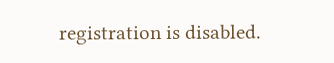registration is disabled.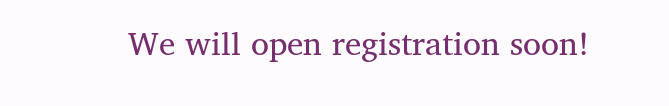We will open registration soon!